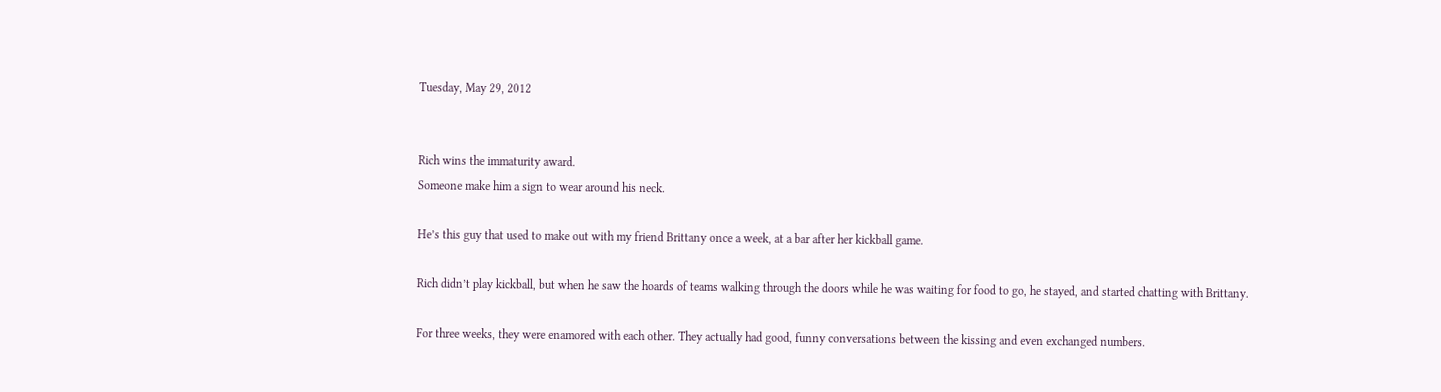Tuesday, May 29, 2012


Rich wins the immaturity award.
Someone make him a sign to wear around his neck.

He’s this guy that used to make out with my friend Brittany once a week, at a bar after her kickball game.

Rich didn’t play kickball, but when he saw the hoards of teams walking through the doors while he was waiting for food to go, he stayed, and started chatting with Brittany.

For three weeks, they were enamored with each other. They actually had good, funny conversations between the kissing and even exchanged numbers.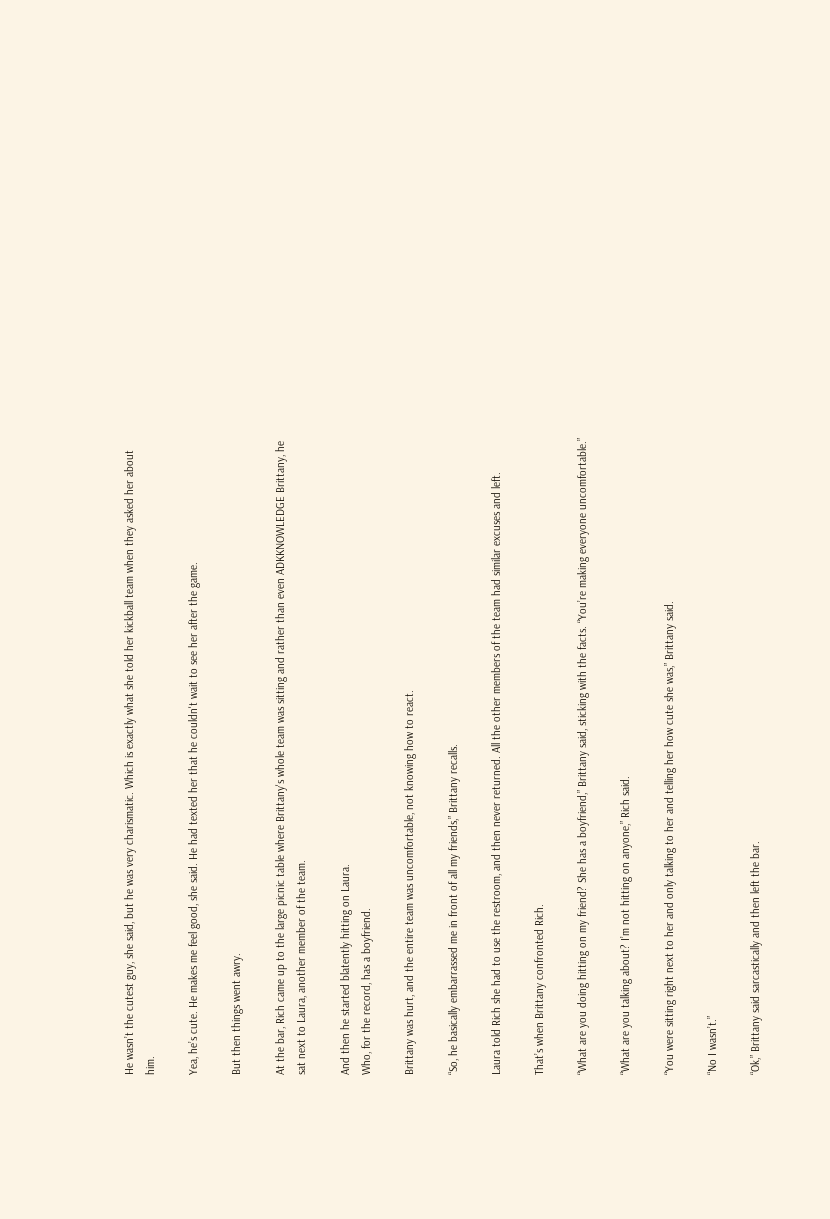He wasn’t the cutest guy, she said, but he was very charismatic. Which is exactly what she told her kickball team when they asked her about him.

Yea, he’s cute. He makes me feel good, she said. He had texted her that he couldn't wait to see her after the game.

But then things went awry.

At the bar, Rich came up to the large picnic table where Brittany's whole team was sitting and rather than even ADKKNOWLEDGE Brittany, he sat next to Laura, another member of the team.

And then he started blatently hitting on Laura.
Who, for the record, has a boyfriend.

Brittany was hurt, and the entire team was uncomfortable, not knowing how to react.

“So, he basically embarrassed me in front of all my friends,” Brittany recalls.

Laura told Rich she had to use the restroom, and then never returned. All the other members of the team had similar excuses and left.

That’s when Brittany confronted Rich.

“What are you doing hitting on my friend? She has a boyfriend,” Brittany said, sticking with the facts. “You’re making everyone uncomfortable.”

“What are you talking about? I’m not hitting on anyone,” Rich said.

“You were sitting right next to her and only talking to her and telling her how cute she was,” Brittany said.

“No I wasn’t.”

“Ok,” Brittany said sarcastically and then left the bar.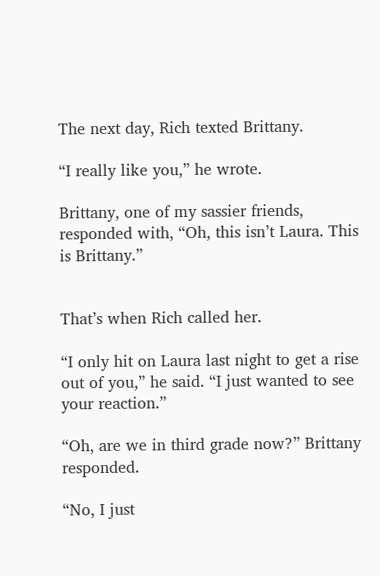The next day, Rich texted Brittany.

“I really like you,” he wrote.

Brittany, one of my sassier friends, responded with, “Oh, this isn’t Laura. This is Brittany.”


That’s when Rich called her.

“I only hit on Laura last night to get a rise out of you,” he said. “I just wanted to see your reaction.”

“Oh, are we in third grade now?” Brittany responded.

“No, I just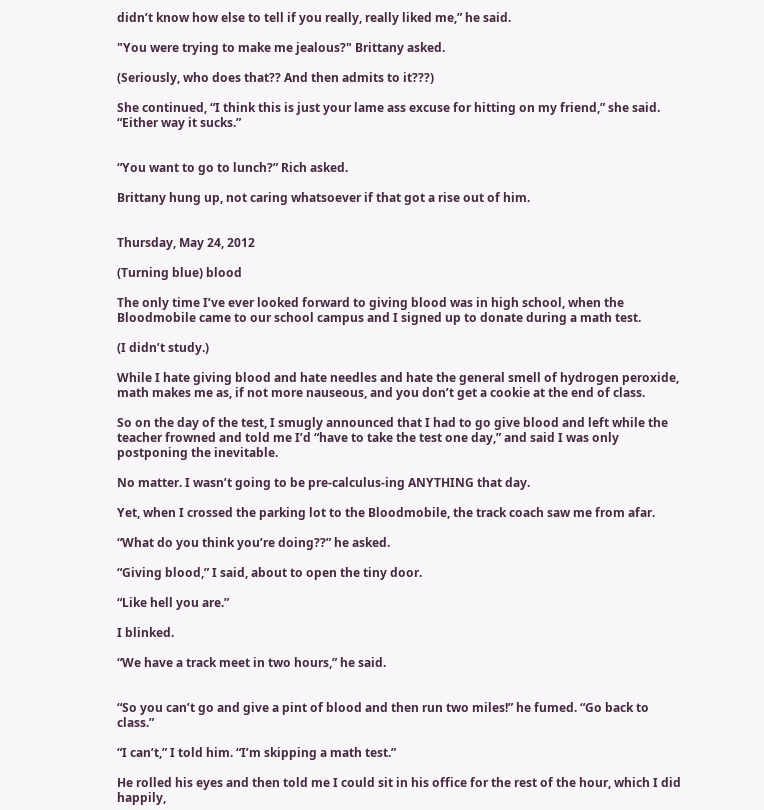didn’t know how else to tell if you really, really liked me,” he said.

"You were trying to make me jealous?" Brittany asked.

(Seriously, who does that?? And then admits to it???)

She continued, “I think this is just your lame ass excuse for hitting on my friend,” she said. “Either way it sucks.”


“You want to go to lunch?” Rich asked.

Brittany hung up, not caring whatsoever if that got a rise out of him.


Thursday, May 24, 2012

(Turning blue) blood

The only time I’ve ever looked forward to giving blood was in high school, when the Bloodmobile came to our school campus and I signed up to donate during a math test.

(I didn’t study.)

While I hate giving blood and hate needles and hate the general smell of hydrogen peroxide, math makes me as, if not more nauseous, and you don’t get a cookie at the end of class.

So on the day of the test, I smugly announced that I had to go give blood and left while the teacher frowned and told me I’d “have to take the test one day,” and said I was only postponing the inevitable.

No matter. I wasn’t going to be pre-calculus-ing ANYTHING that day.

Yet, when I crossed the parking lot to the Bloodmobile, the track coach saw me from afar.

“What do you think you’re doing??” he asked.

“Giving blood,” I said, about to open the tiny door.

“Like hell you are.”

I blinked.

“We have a track meet in two hours,” he said.


“So you can’t go and give a pint of blood and then run two miles!” he fumed. “Go back to class.”

“I can’t,” I told him. “I’m skipping a math test.”

He rolled his eyes and then told me I could sit in his office for the rest of the hour, which I did happily,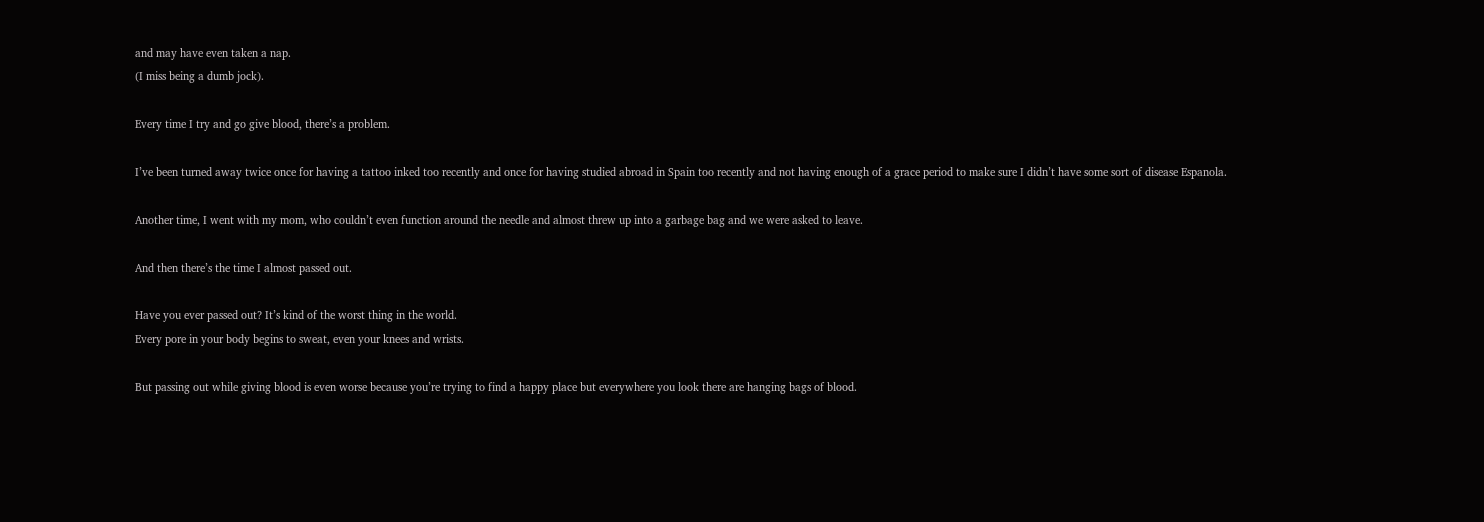and may have even taken a nap.
(I miss being a dumb jock).

Every time I try and go give blood, there’s a problem.

I’ve been turned away twice once for having a tattoo inked too recently and once for having studied abroad in Spain too recently and not having enough of a grace period to make sure I didn’t have some sort of disease Espanola.

Another time, I went with my mom, who couldn’t even function around the needle and almost threw up into a garbage bag and we were asked to leave.

And then there’s the time I almost passed out.

Have you ever passed out? It’s kind of the worst thing in the world.
Every pore in your body begins to sweat, even your knees and wrists.

But passing out while giving blood is even worse because you’re trying to find a happy place but everywhere you look there are hanging bags of blood.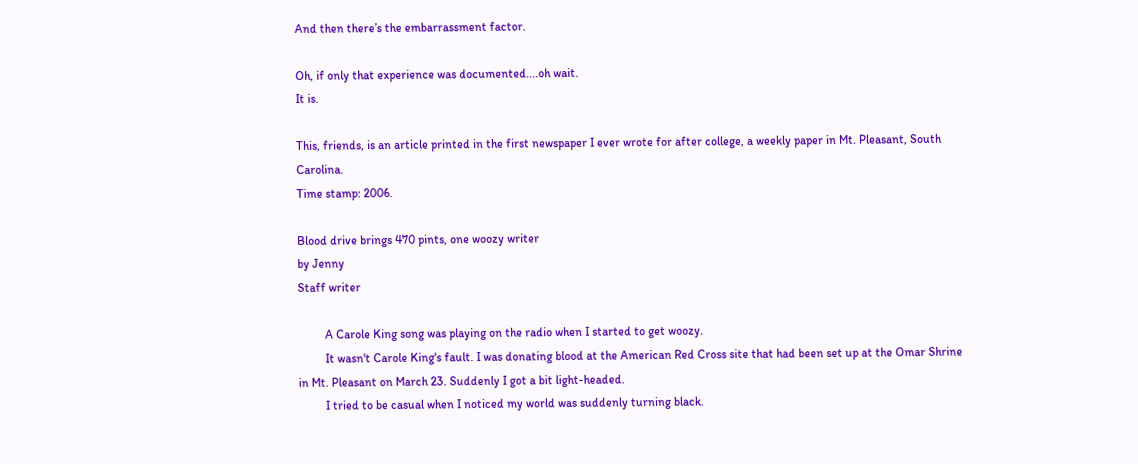And then there’s the embarrassment factor.

Oh, if only that experience was documented....oh wait.
It is.

This, friends, is an article printed in the first newspaper I ever wrote for after college, a weekly paper in Mt. Pleasant, South Carolina.
Time stamp: 2006.

Blood drive brings 470 pints, one woozy writer
by Jenny
Staff writer

         A Carole King song was playing on the radio when I started to get woozy.
         It wasn't Carole King's fault. I was donating blood at the American Red Cross site that had been set up at the Omar Shrine in Mt. Pleasant on March 23. Suddenly I got a bit light-headed.
         I tried to be casual when I noticed my world was suddenly turning black.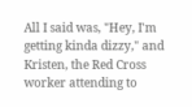All I said was, "Hey, I'm getting kinda dizzy," and Kristen, the Red Cross worker attending to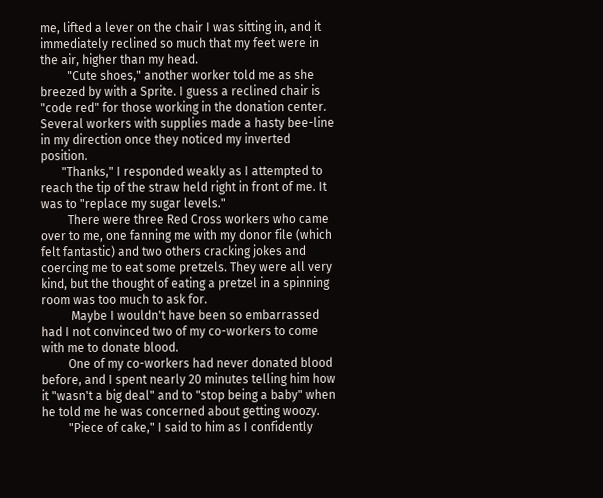me, lifted a lever on the chair I was sitting in, and it immediately reclined so much that my feet were in the air, higher than my head.
         "Cute shoes," another worker told me as she breezed by with a Sprite. I guess a reclined chair is "code red" for those working in the donation center. Several workers with supplies made a hasty bee-line in my direction once they noticed my inverted position.
       "Thanks," I responded weakly as I attempted to reach the tip of the straw held right in front of me. It was to "replace my sugar levels."
         There were three Red Cross workers who came over to me, one fanning me with my donor file (which felt fantastic) and two others cracking jokes and coercing me to eat some pretzels. They were all very kind, but the thought of eating a pretzel in a spinning room was too much to ask for.
          Maybe I wouldn't have been so embarrassed had I not convinced two of my co-workers to come with me to donate blood.
         One of my co-workers had never donated blood before, and I spent nearly 20 minutes telling him how it "wasn't a big deal" and to "stop being a baby" when he told me he was concerned about getting woozy.
         "Piece of cake," I said to him as I confidently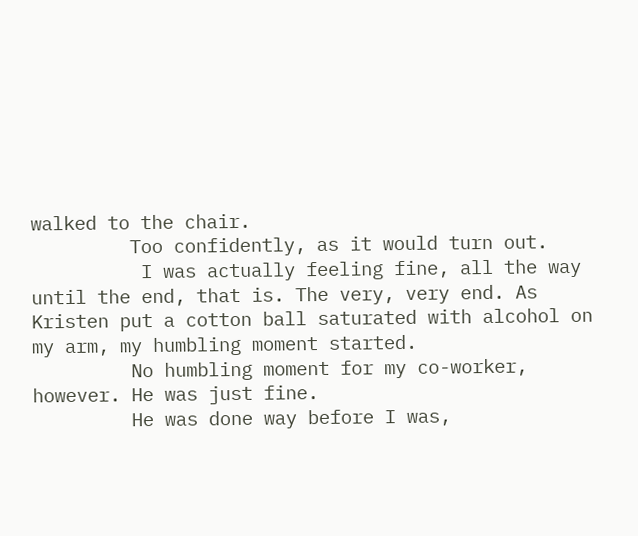walked to the chair.
         Too confidently, as it would turn out.
          I was actually feeling fine, all the way until the end, that is. The very, very end. As Kristen put a cotton ball saturated with alcohol on my arm, my humbling moment started.
         No humbling moment for my co-worker, however. He was just fine.
         He was done way before I was,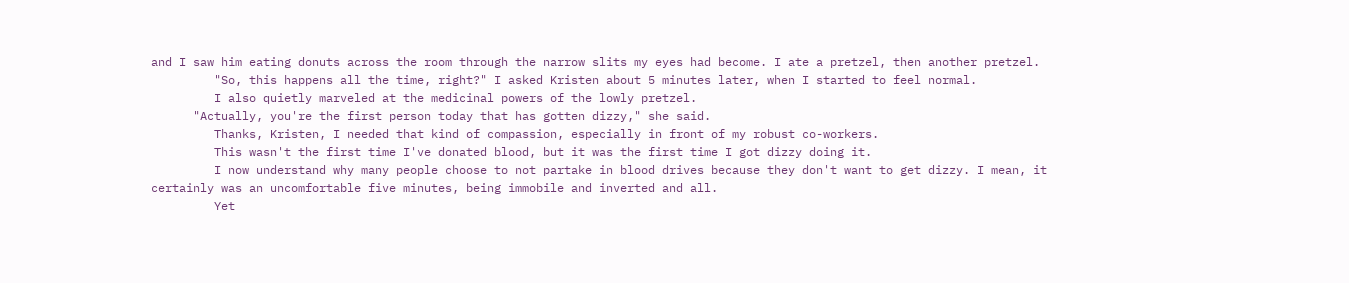and I saw him eating donuts across the room through the narrow slits my eyes had become. I ate a pretzel, then another pretzel.
         "So, this happens all the time, right?" I asked Kristen about 5 minutes later, when I started to feel normal.
         I also quietly marveled at the medicinal powers of the lowly pretzel.
      "Actually, you're the first person today that has gotten dizzy," she said.
         Thanks, Kristen, I needed that kind of compassion, especially in front of my robust co-workers.
         This wasn't the first time I've donated blood, but it was the first time I got dizzy doing it.
         I now understand why many people choose to not partake in blood drives because they don't want to get dizzy. I mean, it certainly was an uncomfortable five minutes, being immobile and inverted and all.
         Yet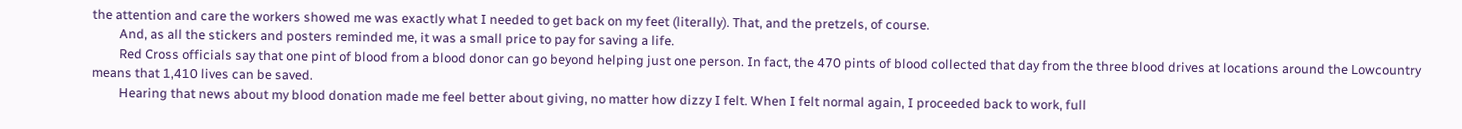the attention and care the workers showed me was exactly what I needed to get back on my feet (literally). That, and the pretzels, of course.
         And, as all the stickers and posters reminded me, it was a small price to pay for saving a life.
         Red Cross officials say that one pint of blood from a blood donor can go beyond helping just one person. In fact, the 470 pints of blood collected that day from the three blood drives at locations around the Lowcountry means that 1,410 lives can be saved.
         Hearing that news about my blood donation made me feel better about giving, no matter how dizzy I felt. When I felt normal again, I proceeded back to work, full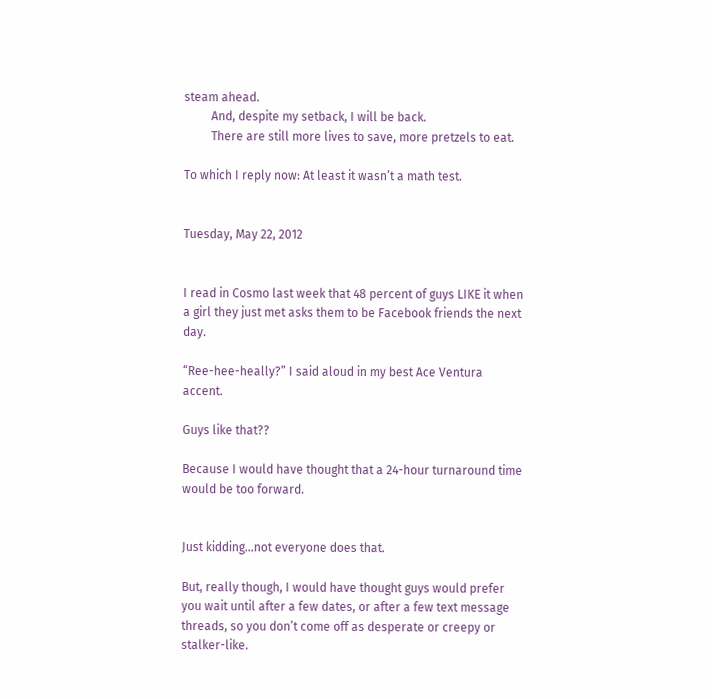steam ahead.
         And, despite my setback, I will be back.
         There are still more lives to save, more pretzels to eat.

To which I reply now: At least it wasn’t a math test.


Tuesday, May 22, 2012


I read in Cosmo last week that 48 percent of guys LIKE it when a girl they just met asks them to be Facebook friends the next day.

“Ree-hee-heally?” I said aloud in my best Ace Ventura accent.

Guys like that??

Because I would have thought that a 24-hour turnaround time would be too forward.


Just kidding...not everyone does that.

But, really though, I would have thought guys would prefer you wait until after a few dates, or after a few text message threads, so you don’t come off as desperate or creepy or stalker-like.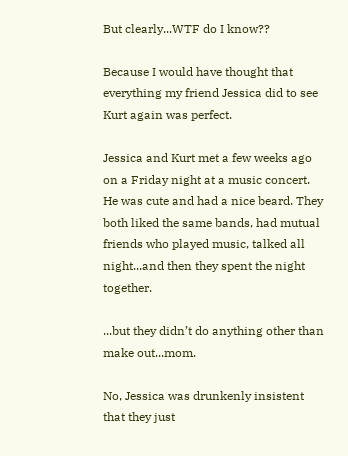But clearly...WTF do I know??

Because I would have thought that everything my friend Jessica did to see Kurt again was perfect.

Jessica and Kurt met a few weeks ago on a Friday night at a music concert. He was cute and had a nice beard. They both liked the same bands, had mutual friends who played music, talked all night...and then they spent the night together.

...but they didn’t do anything other than make out...mom.

No, Jessica was drunkenly insistent that they just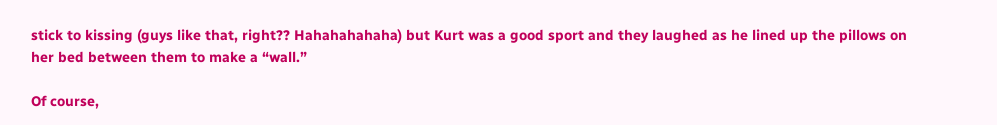stick to kissing (guys like that, right?? Hahahahahaha) but Kurt was a good sport and they laughed as he lined up the pillows on her bed between them to make a “wall.”

Of course,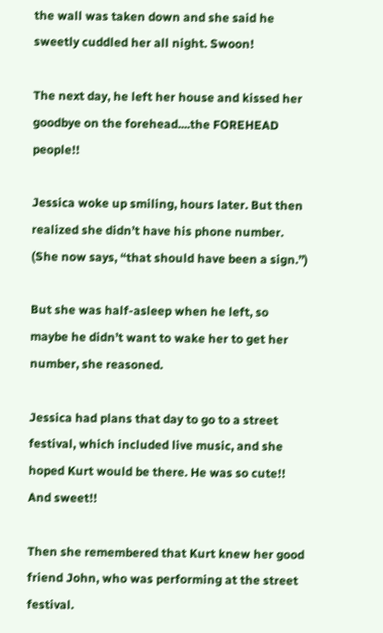the wall was taken down and she said he sweetly cuddled her all night. Swoon!

The next day, he left her house and kissed her goodbye on the forehead....the FOREHEAD people!!

Jessica woke up smiling, hours later. But then realized she didn’t have his phone number.
(She now says, “that should have been a sign.”)

But she was half-asleep when he left, so maybe he didn’t want to wake her to get her number, she reasoned.

Jessica had plans that day to go to a street festival, which included live music, and she hoped Kurt would be there. He was so cute!! And sweet!!

Then she remembered that Kurt knew her good friend John, who was performing at the street festival.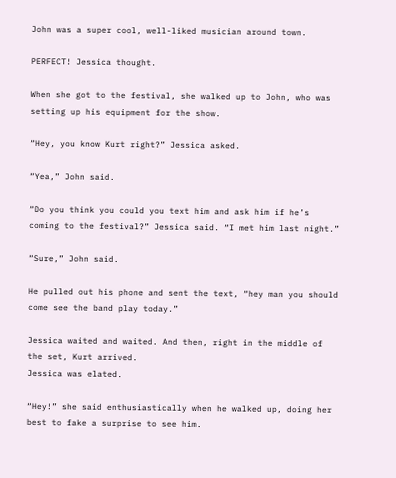John was a super cool, well-liked musician around town.

PERFECT! Jessica thought.

When she got to the festival, she walked up to John, who was setting up his equipment for the show.

“Hey, you know Kurt right?” Jessica asked.

“Yea,” John said.

“Do you think you could you text him and ask him if he’s coming to the festival?” Jessica said. “I met him last night.”

“Sure,” John said.

He pulled out his phone and sent the text, “hey man you should come see the band play today.”

Jessica waited and waited. And then, right in the middle of the set, Kurt arrived.
Jessica was elated.

“Hey!” she said enthusiastically when he walked up, doing her best to fake a surprise to see him.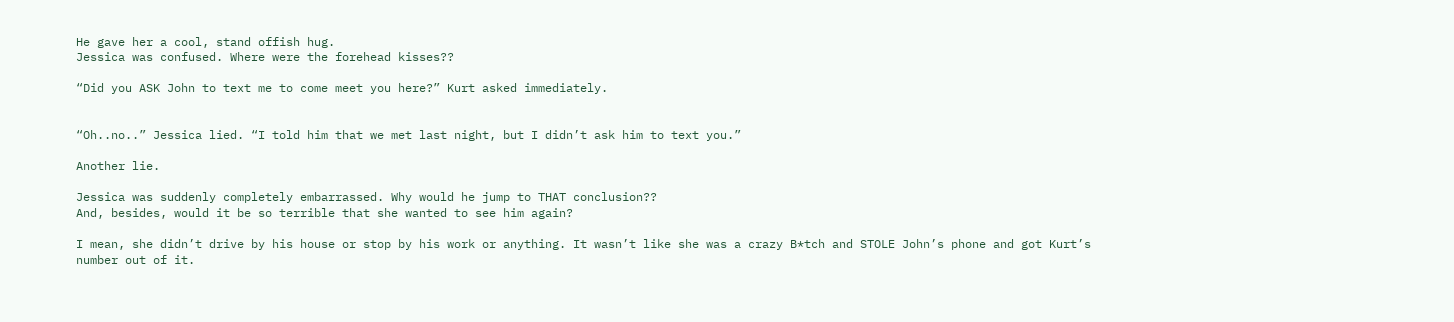He gave her a cool, stand offish hug.
Jessica was confused. Where were the forehead kisses??

“Did you ASK John to text me to come meet you here?” Kurt asked immediately.


“Oh..no..” Jessica lied. “I told him that we met last night, but I didn’t ask him to text you.”

Another lie.

Jessica was suddenly completely embarrassed. Why would he jump to THAT conclusion??
And, besides, would it be so terrible that she wanted to see him again?

I mean, she didn’t drive by his house or stop by his work or anything. It wasn’t like she was a crazy B*tch and STOLE John’s phone and got Kurt’s number out of it.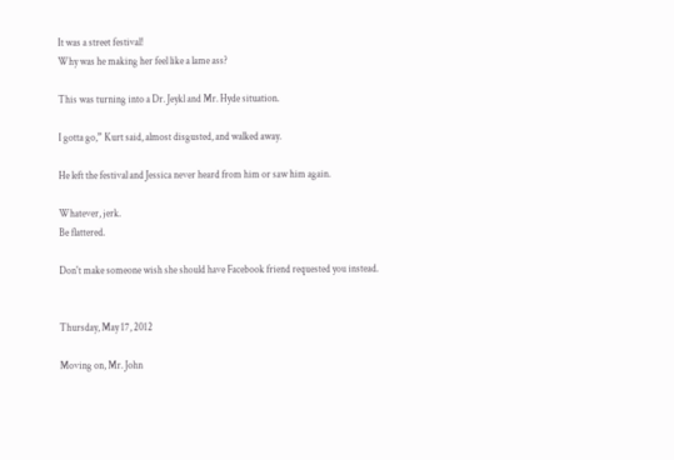It was a street festival!
Why was he making her feel like a lame ass?

This was turning into a Dr. Jeykl and Mr. Hyde situation.

I gotta go,” Kurt said, almost disgusted, and walked away.

He left the festival and Jessica never heard from him or saw him again.

Whatever, jerk.
Be flattered.

Don't make someone wish she should have Facebook friend requested you instead.


Thursday, May 17, 2012

Moving on, Mr. John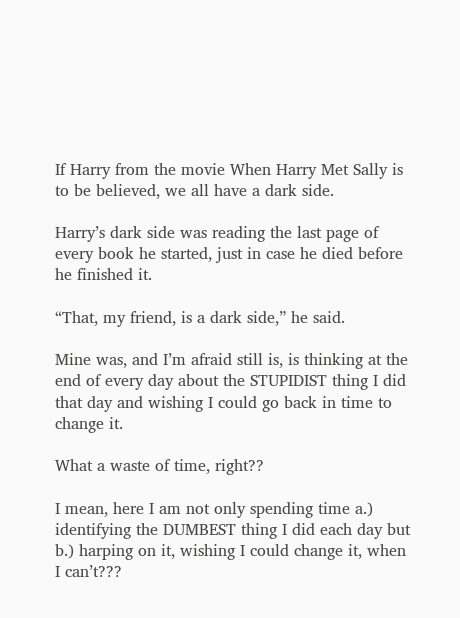If Harry from the movie When Harry Met Sally is to be believed, we all have a dark side.

Harry’s dark side was reading the last page of every book he started, just in case he died before he finished it.

“That, my friend, is a dark side,” he said.

Mine was, and I’m afraid still is, is thinking at the end of every day about the STUPIDIST thing I did that day and wishing I could go back in time to change it.

What a waste of time, right??

I mean, here I am not only spending time a.) identifying the DUMBEST thing I did each day but b.) harping on it, wishing I could change it, when I can’t???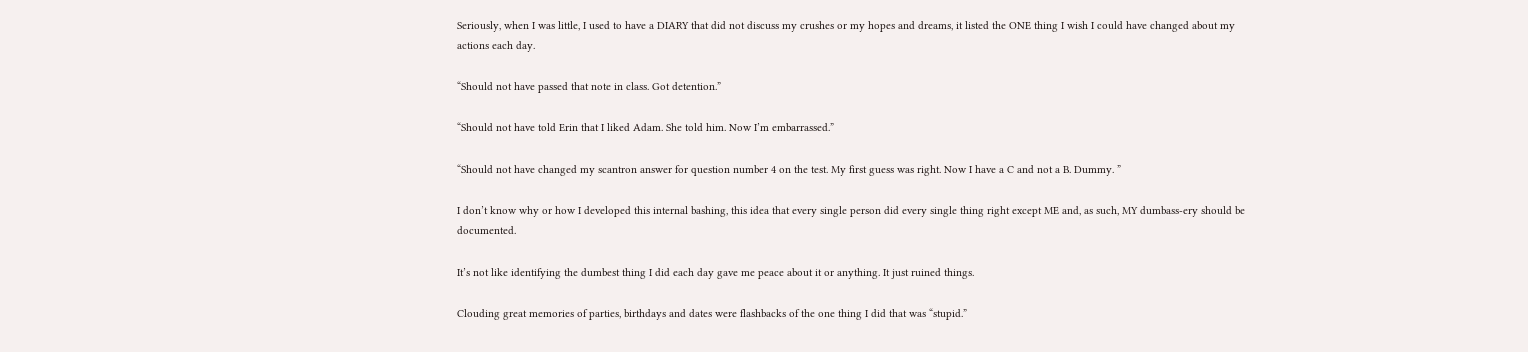Seriously, when I was little, I used to have a DIARY that did not discuss my crushes or my hopes and dreams, it listed the ONE thing I wish I could have changed about my actions each day.

“Should not have passed that note in class. Got detention.”

“Should not have told Erin that I liked Adam. She told him. Now I’m embarrassed.”

“Should not have changed my scantron answer for question number 4 on the test. My first guess was right. Now I have a C and not a B. Dummy. ”

I don’t know why or how I developed this internal bashing, this idea that every single person did every single thing right except ME and, as such, MY dumbass-ery should be documented.

It’s not like identifying the dumbest thing I did each day gave me peace about it or anything. It just ruined things.

Clouding great memories of parties, birthdays and dates were flashbacks of the one thing I did that was “stupid.”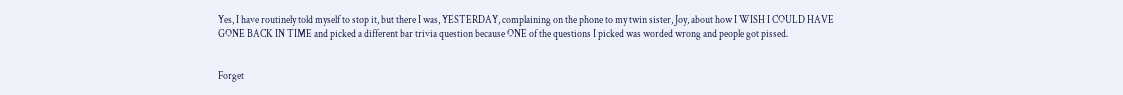Yes, I have routinely told myself to stop it, but there I was, YESTERDAY, complaining on the phone to my twin sister, Joy, about how I WISH I COULD HAVE GONE BACK IN TIME and picked a different bar trivia question because ONE of the questions I picked was worded wrong and people got pissed.


Forget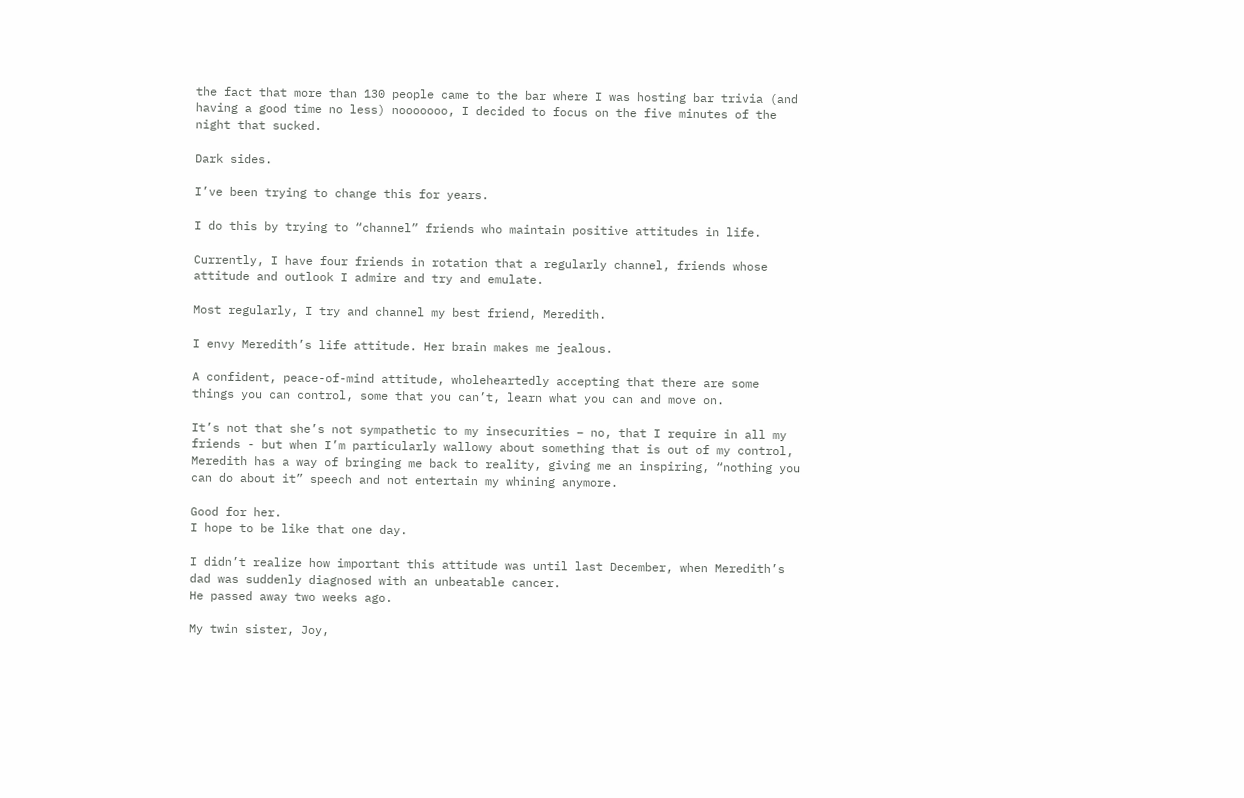the fact that more than 130 people came to the bar where I was hosting bar trivia (and having a good time no less) nooooooo, I decided to focus on the five minutes of the night that sucked.

Dark sides.

I’ve been trying to change this for years.

I do this by trying to “channel” friends who maintain positive attitudes in life.

Currently, I have four friends in rotation that a regularly channel, friends whose attitude and outlook I admire and try and emulate.

Most regularly, I try and channel my best friend, Meredith.

I envy Meredith’s life attitude. Her brain makes me jealous.

A confident, peace-of-mind attitude, wholeheartedly accepting that there are some things you can control, some that you can’t, learn what you can and move on.

It’s not that she’s not sympathetic to my insecurities – no, that I require in all my friends - but when I’m particularly wallowy about something that is out of my control, Meredith has a way of bringing me back to reality, giving me an inspiring, “nothing you can do about it” speech and not entertain my whining anymore.

Good for her.
I hope to be like that one day.

I didn’t realize how important this attitude was until last December, when Meredith’s dad was suddenly diagnosed with an unbeatable cancer.
He passed away two weeks ago.

My twin sister, Joy,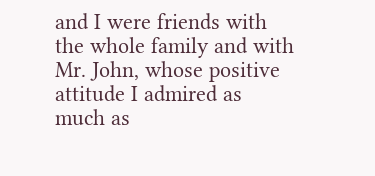and I were friends with the whole family and with Mr. John, whose positive attitude I admired as much as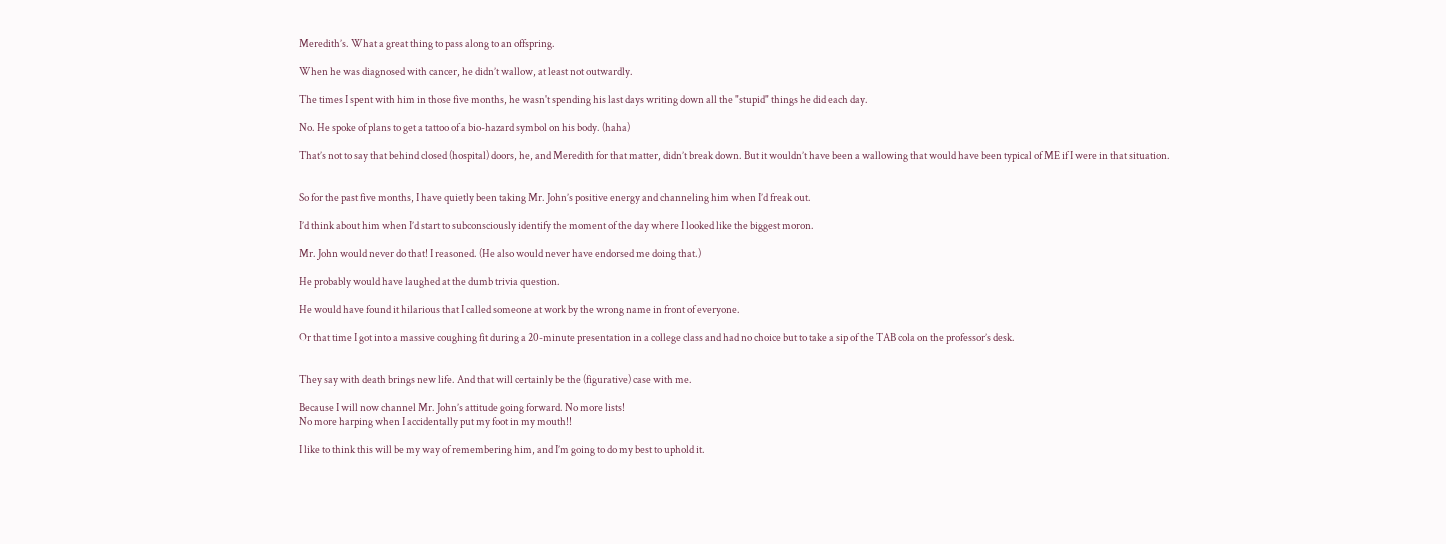Meredith’s. What a great thing to pass along to an offspring.

When he was diagnosed with cancer, he didn’t wallow, at least not outwardly.

The times I spent with him in those five months, he wasn't spending his last days writing down all the "stupid" things he did each day.

No. He spoke of plans to get a tattoo of a bio-hazard symbol on his body. (haha)

That’s not to say that behind closed (hospital) doors, he, and Meredith for that matter, didn’t break down. But it wouldn’t have been a wallowing that would have been typical of ME if I were in that situation.


So for the past five months, I have quietly been taking Mr. John’s positive energy and channeling him when I’d freak out.

I’d think about him when I’d start to subconsciously identify the moment of the day where I looked like the biggest moron.

Mr. John would never do that! I reasoned. (He also would never have endorsed me doing that.)

He probably would have laughed at the dumb trivia question.

He would have found it hilarious that I called someone at work by the wrong name in front of everyone.

Or that time I got into a massive coughing fit during a 20-minute presentation in a college class and had no choice but to take a sip of the TAB cola on the professor’s desk.


They say with death brings new life. And that will certainly be the (figurative) case with me.

Because I will now channel Mr. John’s attitude going forward. No more lists!
No more harping when I accidentally put my foot in my mouth!!

I like to think this will be my way of remembering him, and I’m going to do my best to uphold it.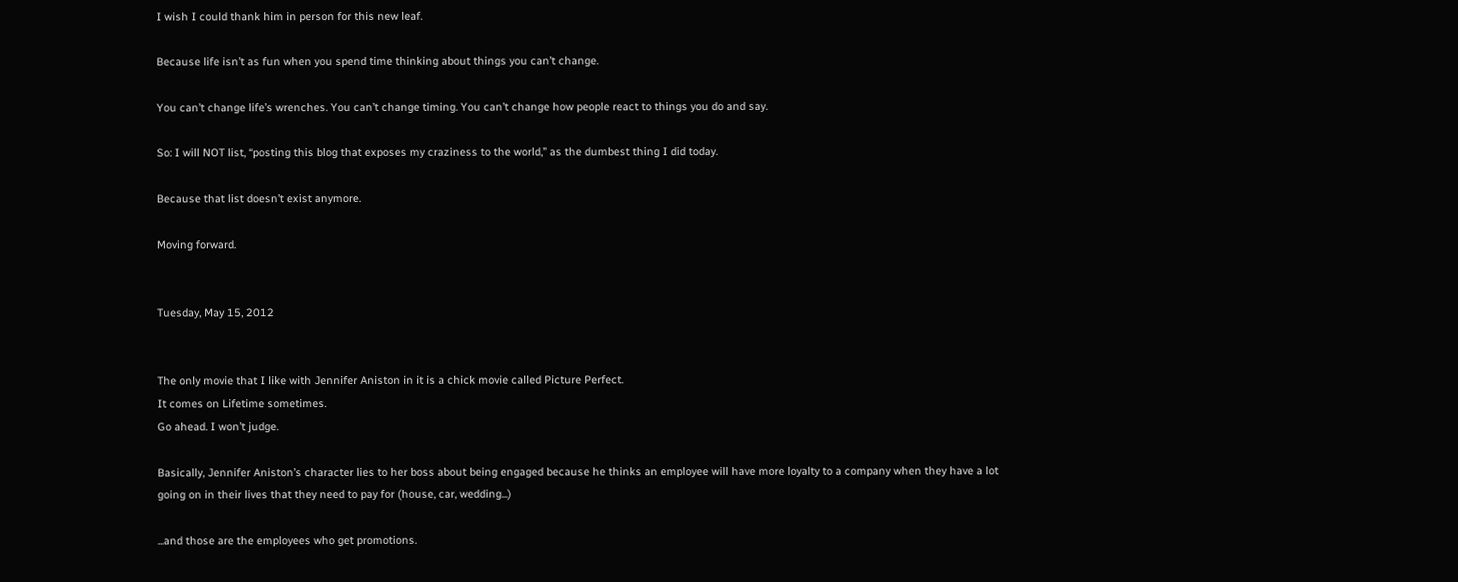I wish I could thank him in person for this new leaf.

Because life isn’t as fun when you spend time thinking about things you can’t change.

You can’t change life’s wrenches. You can’t change timing. You can’t change how people react to things you do and say.

So: I will NOT list, “posting this blog that exposes my craziness to the world,” as the dumbest thing I did today.

Because that list doesn’t exist anymore.

Moving forward.


Tuesday, May 15, 2012


The only movie that I like with Jennifer Aniston in it is a chick movie called Picture Perfect.
It comes on Lifetime sometimes.
Go ahead. I won’t judge.

Basically, Jennifer Aniston’s character lies to her boss about being engaged because he thinks an employee will have more loyalty to a company when they have a lot going on in their lives that they need to pay for (house, car, wedding...)

...and those are the employees who get promotions.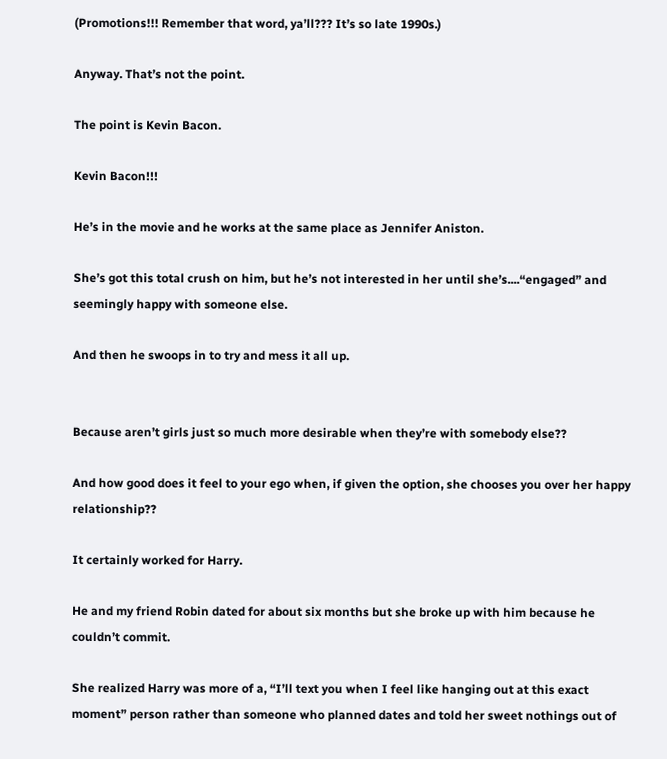(Promotions!!! Remember that word, ya’ll??? It’s so late 1990s.)

Anyway. That’s not the point.

The point is Kevin Bacon.

Kevin Bacon!!!

He’s in the movie and he works at the same place as Jennifer Aniston.

She’s got this total crush on him, but he’s not interested in her until she’s....“engaged” and seemingly happy with someone else.

And then he swoops in to try and mess it all up.


Because aren’t girls just so much more desirable when they’re with somebody else??

And how good does it feel to your ego when, if given the option, she chooses you over her happy relationship??

It certainly worked for Harry.

He and my friend Robin dated for about six months but she broke up with him because he couldn’t commit.

She realized Harry was more of a, “I’ll text you when I feel like hanging out at this exact moment” person rather than someone who planned dates and told her sweet nothings out of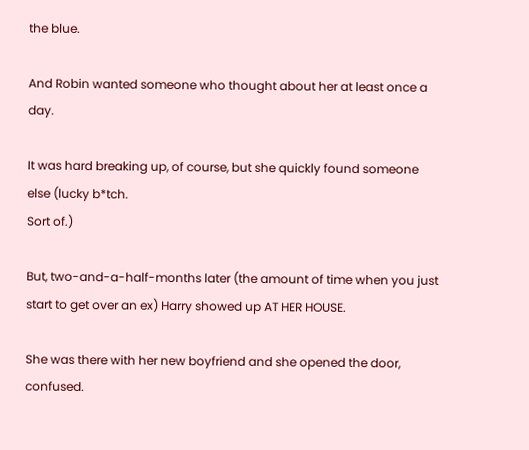the blue.

And Robin wanted someone who thought about her at least once a day.

It was hard breaking up, of course, but she quickly found someone else (lucky b*tch.
Sort of.)

But, two-and-a-half-months later (the amount of time when you just start to get over an ex) Harry showed up AT HER HOUSE.

She was there with her new boyfriend and she opened the door, confused.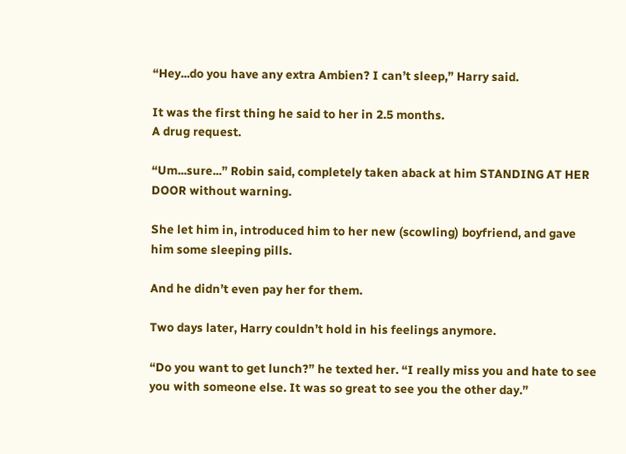“Hey...do you have any extra Ambien? I can’t sleep,” Harry said.

It was the first thing he said to her in 2.5 months.
A drug request.

“Um...sure...” Robin said, completely taken aback at him STANDING AT HER DOOR without warning.

She let him in, introduced him to her new (scowling) boyfriend, and gave him some sleeping pills.

And he didn’t even pay her for them.

Two days later, Harry couldn’t hold in his feelings anymore.

“Do you want to get lunch?” he texted her. “I really miss you and hate to see you with someone else. It was so great to see you the other day.”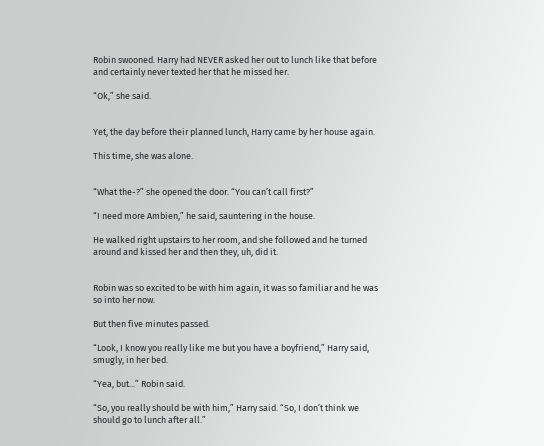Robin swooned. Harry had NEVER asked her out to lunch like that before and certainly never texted her that he missed her.

“Ok,” she said.


Yet, the day before their planned lunch, Harry came by her house again.

This time, she was alone.


“What the-?” she opened the door. “You can’t call first?”

“I need more Ambien,” he said, sauntering in the house.

He walked right upstairs to her room, and she followed and he turned around and kissed her and then they, uh, did it.


Robin was so excited to be with him again, it was so familiar and he was so into her now.

But then five minutes passed.

“Look, I know you really like me but you have a boyfriend,” Harry said, smugly, in her bed.

“Yea, but...” Robin said.

“So, you really should be with him,” Harry said. “So, I don’t think we should go to lunch after all.”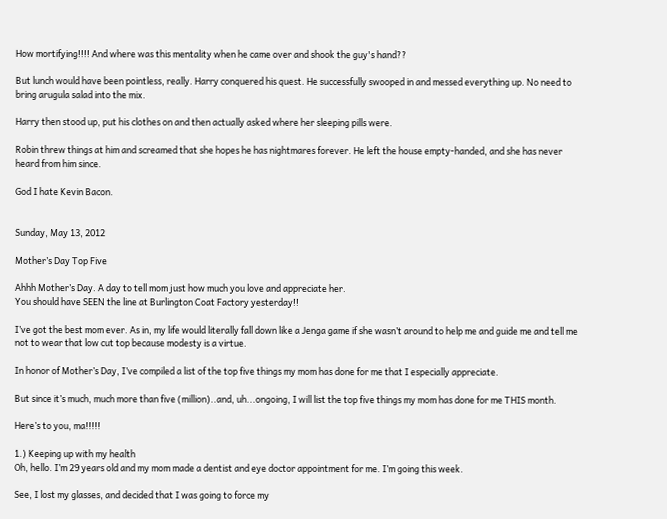How mortifying!!!! And where was this mentality when he came over and shook the guy's hand??

But lunch would have been pointless, really. Harry conquered his quest. He successfully swooped in and messed everything up. No need to bring arugula salad into the mix.

Harry then stood up, put his clothes on and then actually asked where her sleeping pills were.

Robin threw things at him and screamed that she hopes he has nightmares forever. He left the house empty-handed, and she has never heard from him since.

God I hate Kevin Bacon.


Sunday, May 13, 2012

Mother’s Day Top Five

Ahhh Mother’s Day. A day to tell mom just how much you love and appreciate her.
You should have SEEN the line at Burlington Coat Factory yesterday!!

I’ve got the best mom ever. As in, my life would literally fall down like a Jenga game if she wasn’t around to help me and guide me and tell me not to wear that low cut top because modesty is a virtue.

In honor of Mother’s Day, I’ve compiled a list of the top five things my mom has done for me that I especially appreciate.

But since it’s much, much more than five (million)..and, uh...ongoing, I will list the top five things my mom has done for me THIS month.

Here’s to you, ma!!!!!

1.) Keeping up with my health
Oh, hello. I’m 29 years old and my mom made a dentist and eye doctor appointment for me. I’m going this week.

See, I lost my glasses, and decided that I was going to force my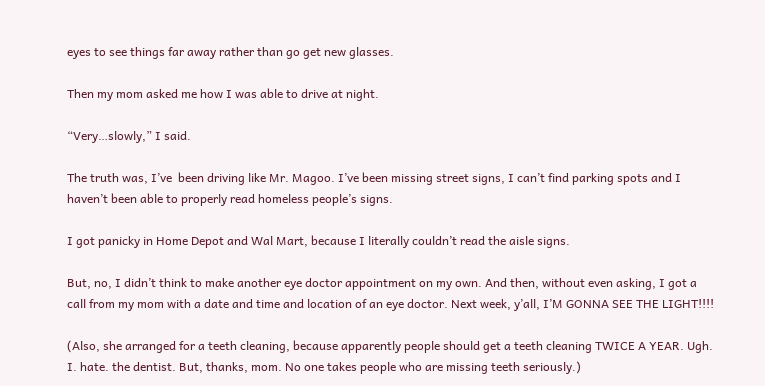eyes to see things far away rather than go get new glasses.

Then my mom asked me how I was able to drive at night.

“Very…slowly,” I said.

The truth was, I’ve  been driving like Mr. Magoo. I’ve been missing street signs, I can’t find parking spots and I haven’t been able to properly read homeless people’s signs.

I got panicky in Home Depot and Wal Mart, because I literally couldn’t read the aisle signs.

But, no, I didn’t think to make another eye doctor appointment on my own. And then, without even asking, I got a call from my mom with a date and time and location of an eye doctor. Next week, y’all, I’M GONNA SEE THE LIGHT!!!!

(Also, she arranged for a teeth cleaning, because apparently people should get a teeth cleaning TWICE A YEAR. Ugh. I. hate. the dentist. But, thanks, mom. No one takes people who are missing teeth seriously.)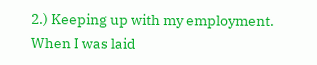2.) Keeping up with my employment.
When I was laid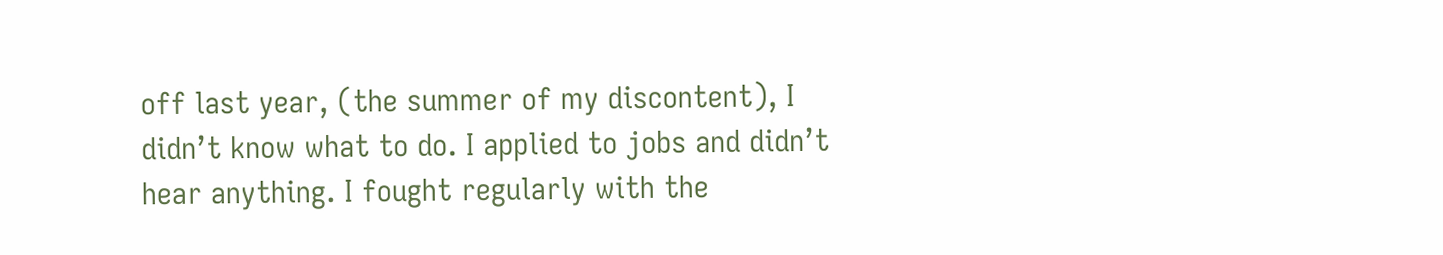off last year, (the summer of my discontent), I didn’t know what to do. I applied to jobs and didn’t hear anything. I fought regularly with the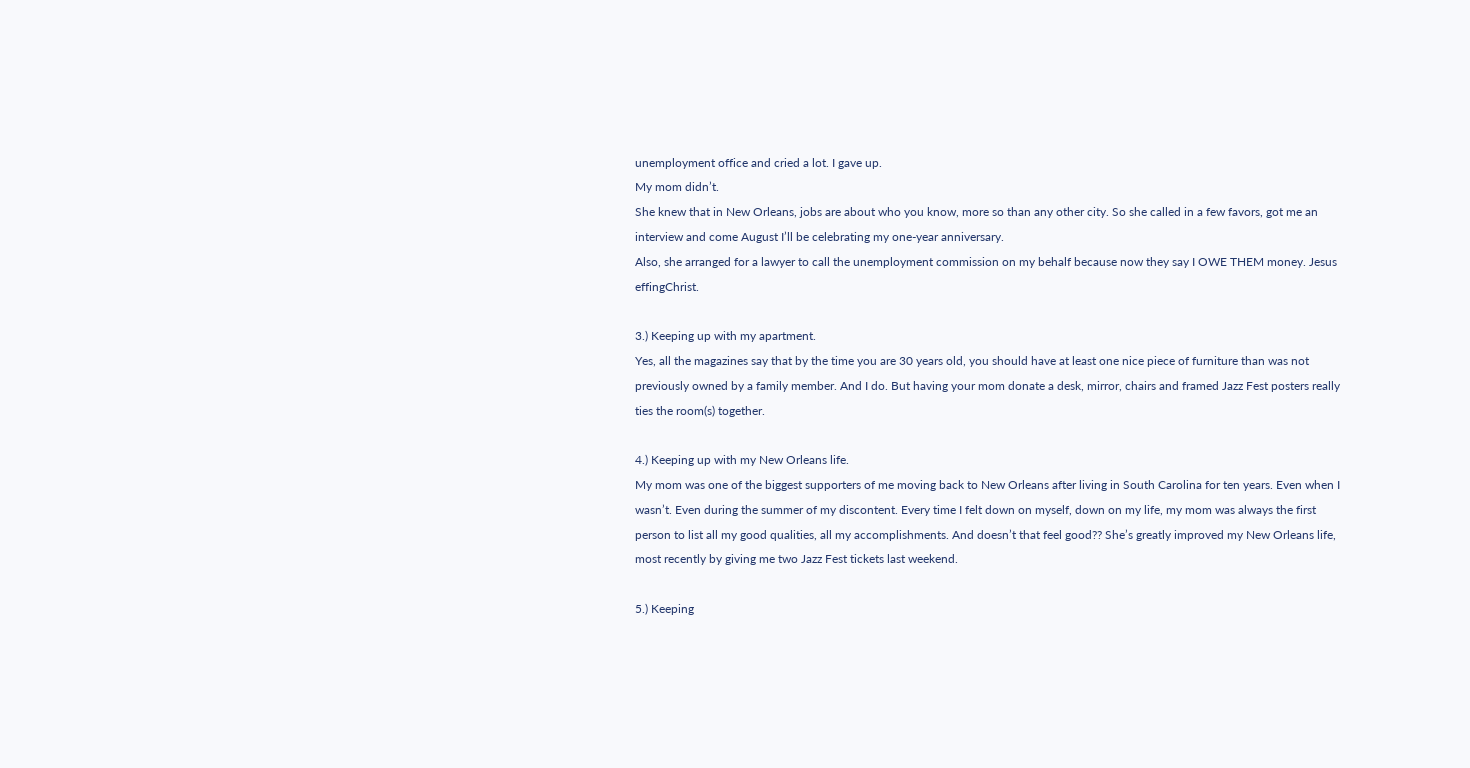unemployment office and cried a lot. I gave up.
My mom didn’t.
She knew that in New Orleans, jobs are about who you know, more so than any other city. So she called in a few favors, got me an interview and come August I’ll be celebrating my one-year anniversary.
Also, she arranged for a lawyer to call the unemployment commission on my behalf because now they say I OWE THEM money. Jesus effingChrist.

3.) Keeping up with my apartment.
Yes, all the magazines say that by the time you are 30 years old, you should have at least one nice piece of furniture than was not previously owned by a family member. And I do. But having your mom donate a desk, mirror, chairs and framed Jazz Fest posters really ties the room(s) together.

4.) Keeping up with my New Orleans life.
My mom was one of the biggest supporters of me moving back to New Orleans after living in South Carolina for ten years. Even when I wasn’t. Even during the summer of my discontent. Every time I felt down on myself, down on my life, my mom was always the first person to list all my good qualities, all my accomplishments. And doesn’t that feel good?? She’s greatly improved my New Orleans life, most recently by giving me two Jazz Fest tickets last weekend.

5.) Keeping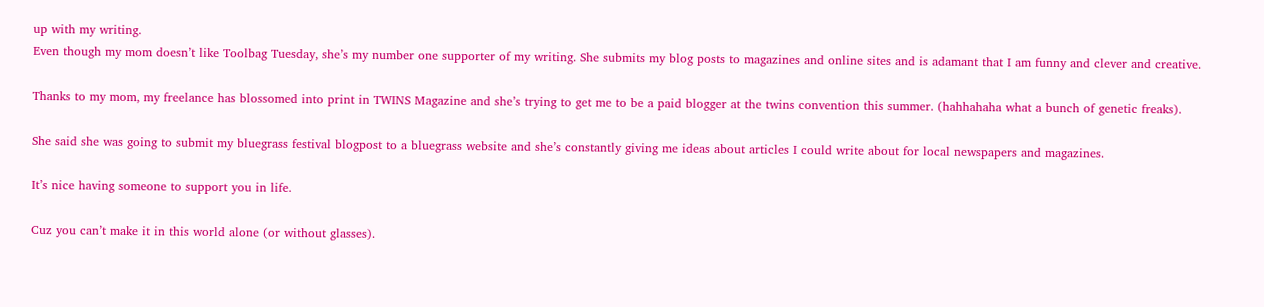up with my writing.
Even though my mom doesn’t like Toolbag Tuesday, she’s my number one supporter of my writing. She submits my blog posts to magazines and online sites and is adamant that I am funny and clever and creative.

Thanks to my mom, my freelance has blossomed into print in TWINS Magazine and she’s trying to get me to be a paid blogger at the twins convention this summer. (hahhahaha what a bunch of genetic freaks).

She said she was going to submit my bluegrass festival blogpost to a bluegrass website and she’s constantly giving me ideas about articles I could write about for local newspapers and magazines.

It’s nice having someone to support you in life.

Cuz you can’t make it in this world alone (or without glasses).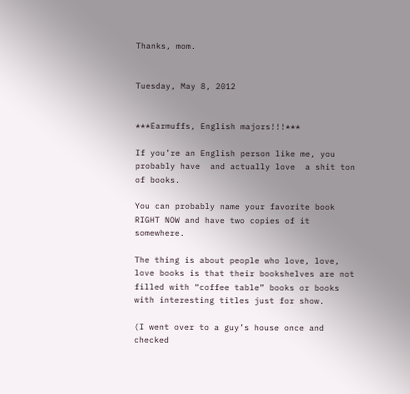Thanks, mom.


Tuesday, May 8, 2012


***Earmuffs, English majors!!!***

If you’re an English person like me, you probably have  and actually love  a shit ton of books.

You can probably name your favorite book RIGHT NOW and have two copies of it somewhere.

The thing is about people who love, love, love books is that their bookshelves are not filled with “coffee table” books or books with interesting titles just for show.

(I went over to a guy’s house once and checked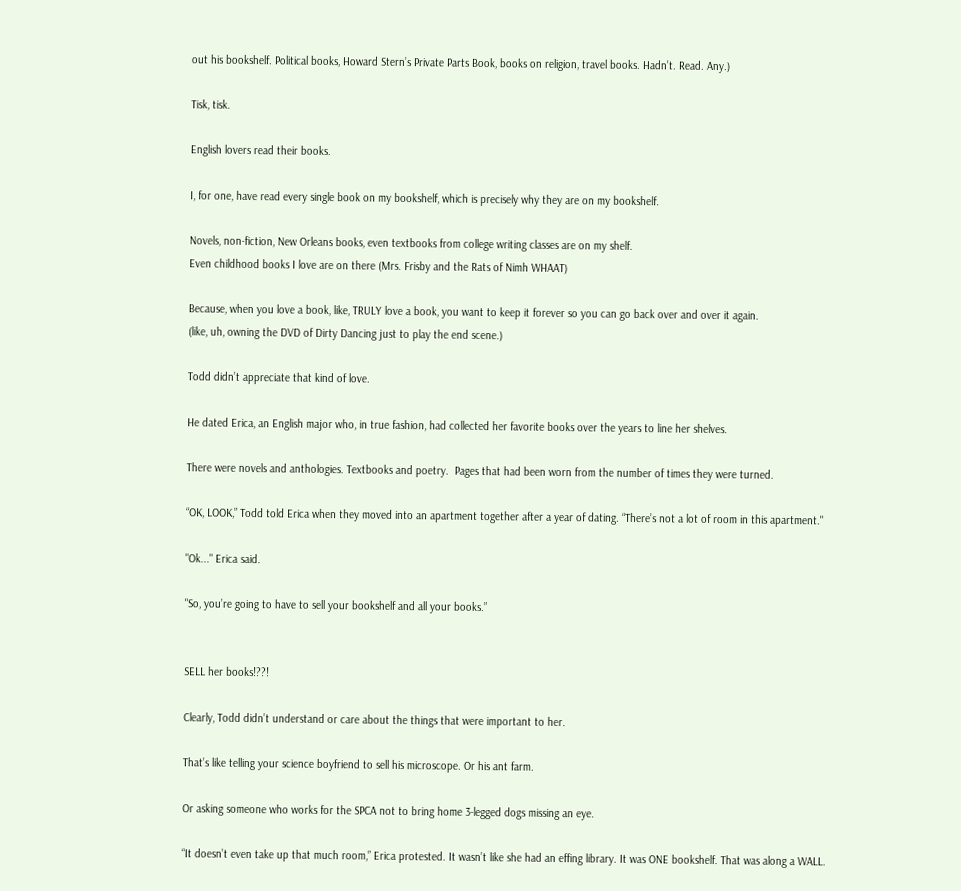out his bookshelf. Political books, Howard Stern’s Private Parts Book, books on religion, travel books. Hadn’t. Read. Any.)

Tisk, tisk.

English lovers read their books.

I, for one, have read every single book on my bookshelf, which is precisely why they are on my bookshelf.

Novels, non-fiction, New Orleans books, even textbooks from college writing classes are on my shelf.
Even childhood books I love are on there (Mrs. Frisby and the Rats of Nimh WHAAT)

Because, when you love a book, like, TRULY love a book, you want to keep it forever so you can go back over and over it again.
(like, uh, owning the DVD of Dirty Dancing just to play the end scene.)

Todd didn’t appreciate that kind of love.

He dated Erica, an English major who, in true fashion, had collected her favorite books over the years to line her shelves.

There were novels and anthologies. Textbooks and poetry.  Pages that had been worn from the number of times they were turned.

“OK, LOOK,” Todd told Erica when they moved into an apartment together after a year of dating. “There’s not a lot of room in this apartment."

"Ok..." Erica said.

"So, you’re going to have to sell your bookshelf and all your books.”


SELL her books!??!

Clearly, Todd didn’t understand or care about the things that were important to her.

That’s like telling your science boyfriend to sell his microscope. Or his ant farm.

Or asking someone who works for the SPCA not to bring home 3-legged dogs missing an eye.

“It doesn’t even take up that much room,” Erica protested. It wasn’t like she had an effing library. It was ONE bookshelf. That was along a WALL.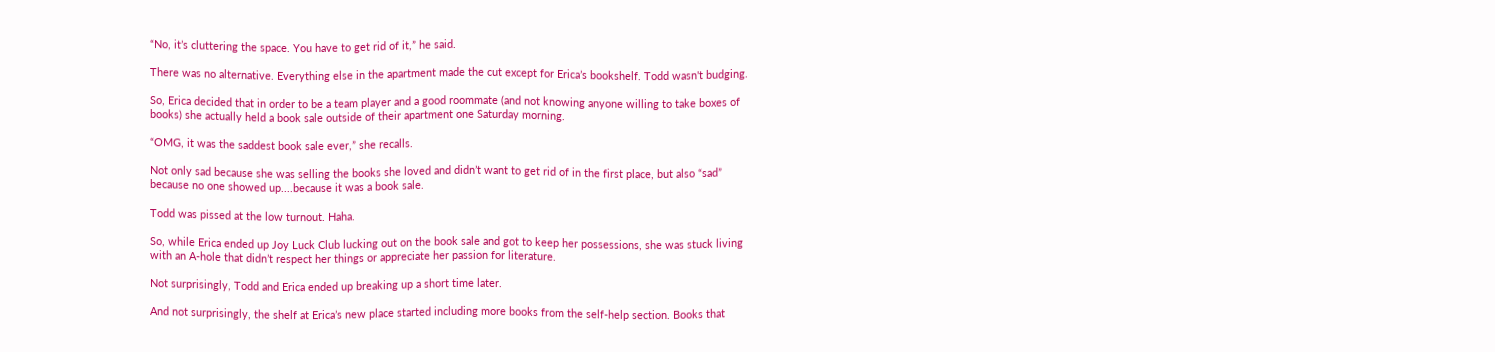“No, it’s cluttering the space. You have to get rid of it,” he said.

There was no alternative. Everything else in the apartment made the cut except for Erica’s bookshelf. Todd wasn't budging.

So, Erica decided that in order to be a team player and a good roommate (and not knowing anyone willing to take boxes of books) she actually held a book sale outside of their apartment one Saturday morning.

“OMG, it was the saddest book sale ever,” she recalls.

Not only sad because she was selling the books she loved and didn’t want to get rid of in the first place, but also “sad” because no one showed up....because it was a book sale.

Todd was pissed at the low turnout. Haha.

So, while Erica ended up Joy Luck Club lucking out on the book sale and got to keep her possessions, she was stuck living with an A-hole that didn’t respect her things or appreciate her passion for literature.

Not surprisingly, Todd and Erica ended up breaking up a short time later.

And not surprisingly, the shelf at Erica’s new place started including more books from the self-help section. Books that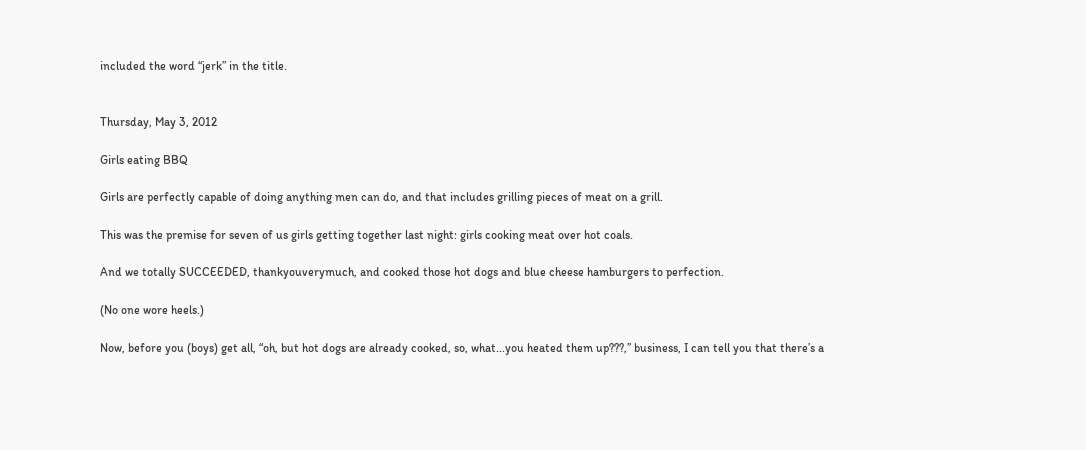included the word “jerk” in the title.


Thursday, May 3, 2012

Girls eating BBQ

Girls are perfectly capable of doing anything men can do, and that includes grilling pieces of meat on a grill.

This was the premise for seven of us girls getting together last night: girls cooking meat over hot coals.

And we totally SUCCEEDED, thankyouverymuch, and cooked those hot dogs and blue cheese hamburgers to perfection.

(No one wore heels.)

Now, before you (boys) get all, “oh, but hot dogs are already cooked, so, what...you heated them up???,” business, I can tell you that there’s a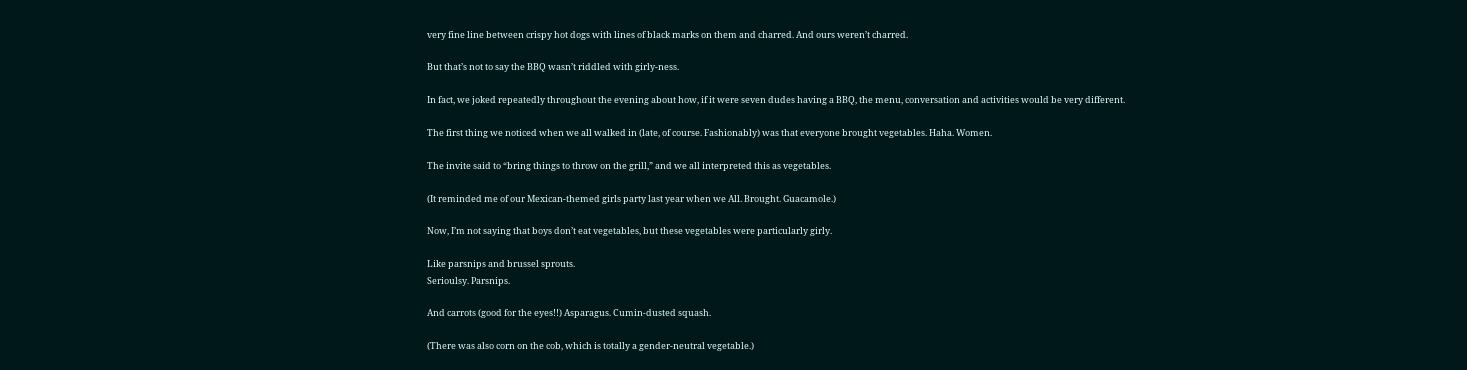very fine line between crispy hot dogs with lines of black marks on them and charred. And ours weren’t charred.

But that’s not to say the BBQ wasn’t riddled with girly-ness.

In fact, we joked repeatedly throughout the evening about how, if it were seven dudes having a BBQ, the menu, conversation and activities would be very different.

The first thing we noticed when we all walked in (late, of course. Fashionably) was that everyone brought vegetables. Haha. Women.

The invite said to “bring things to throw on the grill,” and we all interpreted this as vegetables.

(It reminded me of our Mexican-themed girls party last year when we All. Brought. Guacamole.)

Now, I’m not saying that boys don’t eat vegetables, but these vegetables were particularly girly.

Like parsnips and brussel sprouts.
Serioulsy. Parsnips.

And carrots (good for the eyes!!) Asparagus. Cumin-dusted squash.

(There was also corn on the cob, which is totally a gender-neutral vegetable.)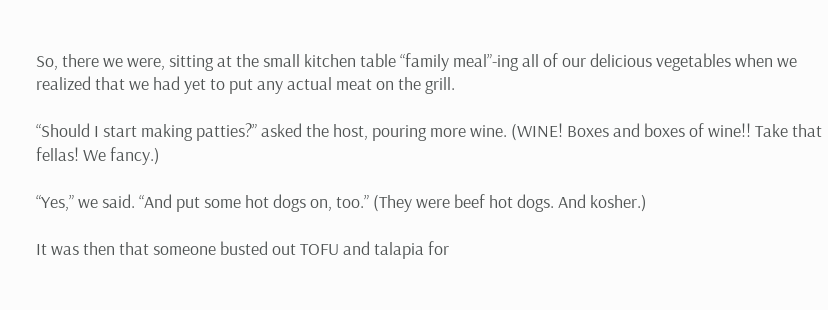So, there we were, sitting at the small kitchen table “family meal”-ing all of our delicious vegetables when we realized that we had yet to put any actual meat on the grill.

“Should I start making patties?” asked the host, pouring more wine. (WINE! Boxes and boxes of wine!! Take that fellas! We fancy.)

“Yes,” we said. “And put some hot dogs on, too.” (They were beef hot dogs. And kosher.)

It was then that someone busted out TOFU and talapia for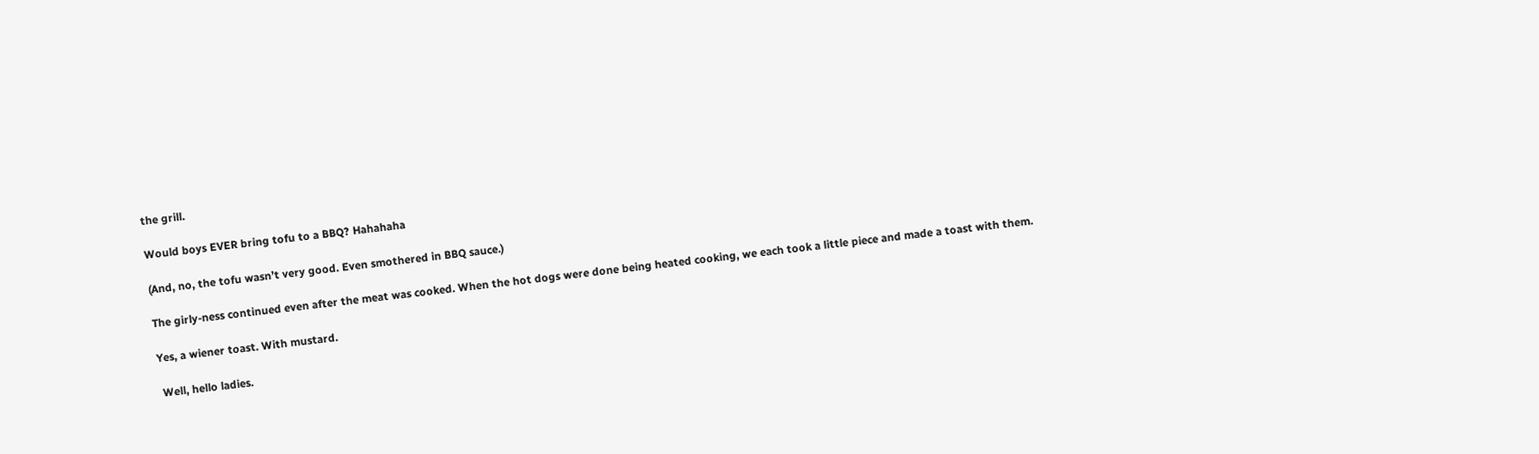the grill.

Would boys EVER bring tofu to a BBQ? Hahahaha

(And, no, the tofu wasn’t very good. Even smothered in BBQ sauce.)

The girly-ness continued even after the meat was cooked. When the hot dogs were done being heated cooking, we each took a little piece and made a toast with them.

Yes, a wiener toast. With mustard.

 Well, hello ladies.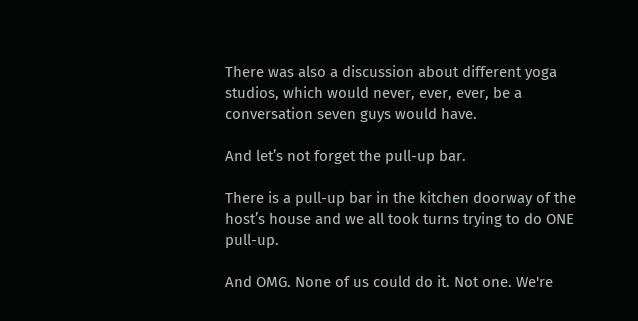There was also a discussion about different yoga studios, which would never, ever, ever, be a conversation seven guys would have.

And let’s not forget the pull-up bar.

There is a pull-up bar in the kitchen doorway of the host’s house and we all took turns trying to do ONE pull-up.

And OMG. None of us could do it. Not one. We're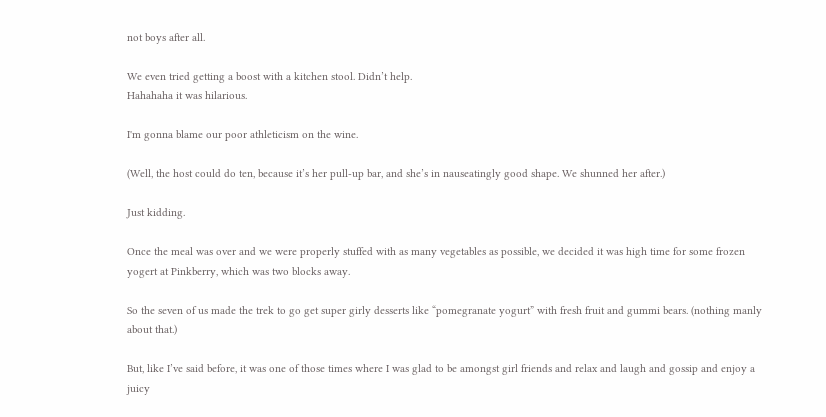not boys after all.

We even tried getting a boost with a kitchen stool. Didn’t help.
Hahahaha it was hilarious.

I'm gonna blame our poor athleticism on the wine.

(Well, the host could do ten, because it’s her pull-up bar, and she’s in nauseatingly good shape. We shunned her after.)

Just kidding.

Once the meal was over and we were properly stuffed with as many vegetables as possible, we decided it was high time for some frozen yogert at Pinkberry, which was two blocks away.

So the seven of us made the trek to go get super girly desserts like “pomegranate yogurt” with fresh fruit and gummi bears. (nothing manly about that.)

But, like I’ve said before, it was one of those times where I was glad to be amongst girl friends and relax and laugh and gossip and enjoy a juicy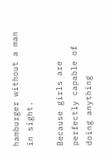hamburger without a man in sight.

Because girls are perfectly capable of doing anything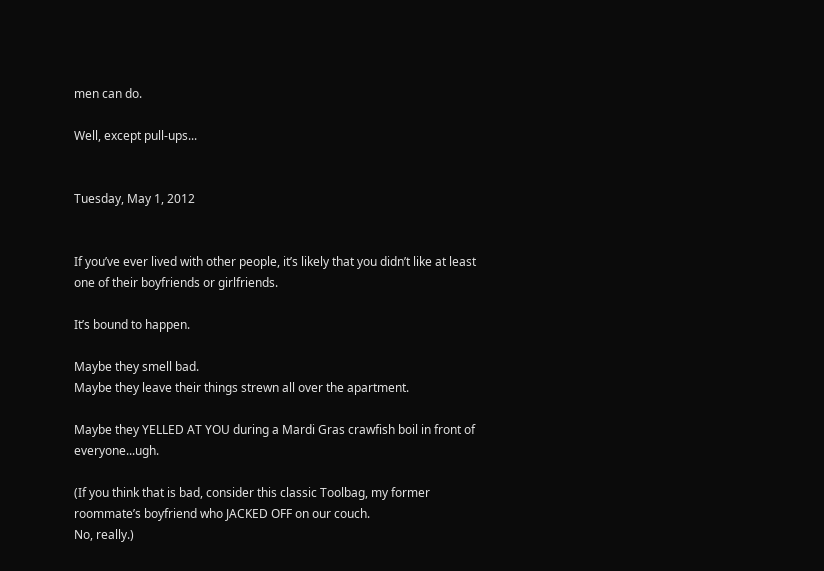men can do.

Well, except pull-ups...


Tuesday, May 1, 2012


If you’ve ever lived with other people, it’s likely that you didn’t like at least one of their boyfriends or girlfriends.

It’s bound to happen.

Maybe they smell bad.
Maybe they leave their things strewn all over the apartment.

Maybe they YELLED AT YOU during a Mardi Gras crawfish boil in front of everyone...ugh.

(If you think that is bad, consider this classic Toolbag, my former roommate’s boyfriend who JACKED OFF on our couch.
No, really.)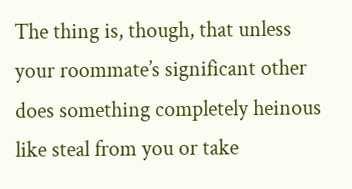The thing is, though, that unless your roommate’s significant other does something completely heinous like steal from you or take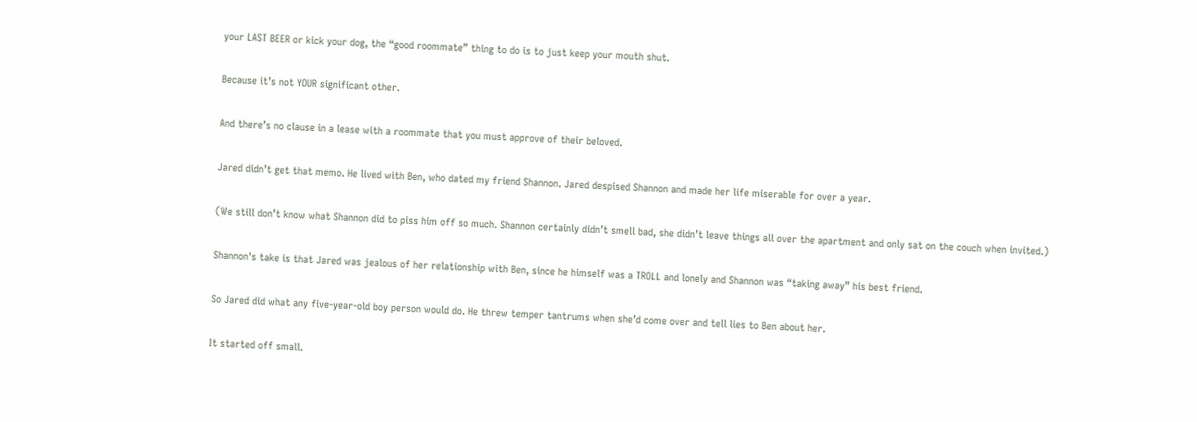your LAST BEER or kick your dog, the “good roommate” thing to do is to just keep your mouth shut.

Because it’s not YOUR significant other.

And there’s no clause in a lease with a roommate that you must approve of their beloved.

Jared didn’t get that memo. He lived with Ben, who dated my friend Shannon. Jared despised Shannon and made her life miserable for over a year.

(We still don’t know what Shannon did to piss him off so much. Shannon certainly didn’t smell bad, she didn’t leave things all over the apartment and only sat on the couch when invited.)

Shannon's take is that Jared was jealous of her relationship with Ben, since he himself was a TROLL and lonely and Shannon was “taking away” his best friend.

So Jared did what any five-year-old boy person would do. He threw temper tantrums when she’d come over and tell lies to Ben about her.

It started off small.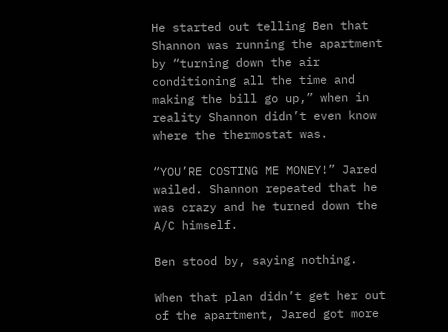He started out telling Ben that Shannon was running the apartment by “turning down the air conditioning all the time and making the bill go up,” when in reality Shannon didn’t even know where the thermostat was.

“YOU’RE COSTING ME MONEY!” Jared wailed. Shannon repeated that he was crazy and he turned down the A/C himself.

Ben stood by, saying nothing.

When that plan didn’t get her out of the apartment, Jared got more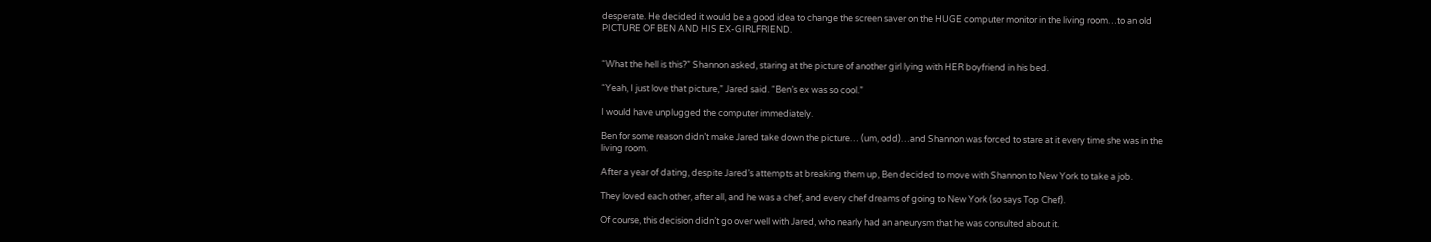desperate. He decided it would be a good idea to change the screen saver on the HUGE computer monitor in the living room…to an old PICTURE OF BEN AND HIS EX-GIRLFRIEND.


“What the hell is this?” Shannon asked, staring at the picture of another girl lying with HER boyfriend in his bed.

“Yeah, I just love that picture,” Jared said. “Ben’s ex was so cool.”

I would have unplugged the computer immediately.

Ben for some reason didn’t make Jared take down the picture… (um, odd)…and Shannon was forced to stare at it every time she was in the living room.

After a year of dating, despite Jared’s attempts at breaking them up, Ben decided to move with Shannon to New York to take a job.

They loved each other, after all, and he was a chef, and every chef dreams of going to New York (so says Top Chef).

Of course, this decision didn’t go over well with Jared, who nearly had an aneurysm that he was consulted about it.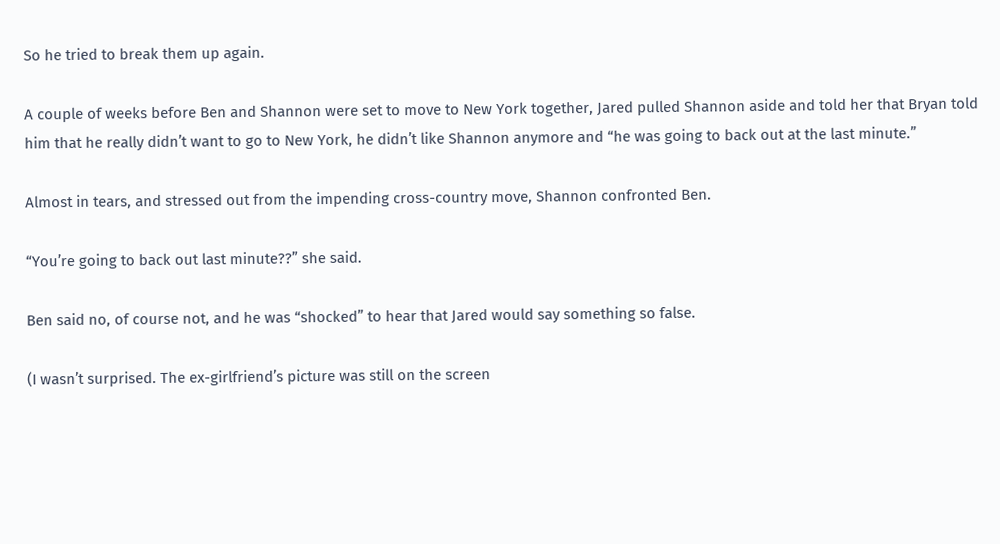So he tried to break them up again.

A couple of weeks before Ben and Shannon were set to move to New York together, Jared pulled Shannon aside and told her that Bryan told him that he really didn’t want to go to New York, he didn’t like Shannon anymore and “he was going to back out at the last minute.”

Almost in tears, and stressed out from the impending cross-country move, Shannon confronted Ben.

“You’re going to back out last minute??” she said.

Ben said no, of course not, and he was “shocked” to hear that Jared would say something so false.

(I wasn’t surprised. The ex-girlfriend’s picture was still on the screen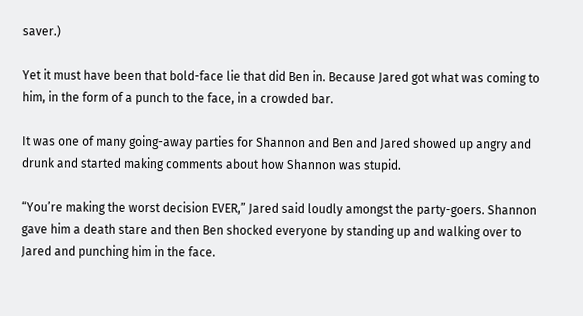saver.)

Yet it must have been that bold-face lie that did Ben in. Because Jared got what was coming to him, in the form of a punch to the face, in a crowded bar.

It was one of many going-away parties for Shannon and Ben and Jared showed up angry and drunk and started making comments about how Shannon was stupid.

“You’re making the worst decision EVER,” Jared said loudly amongst the party-goers. Shannon gave him a death stare and then Ben shocked everyone by standing up and walking over to Jared and punching him in the face.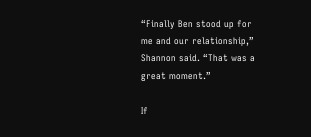“Finally Ben stood up for me and our relationship,” Shannon said. “That was a great moment.”

If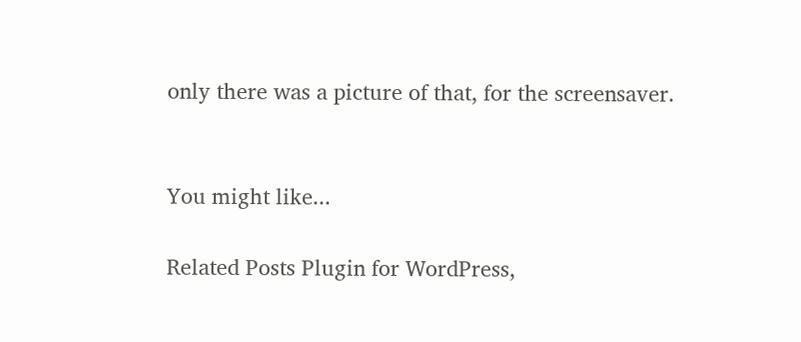only there was a picture of that, for the screensaver.


You might like...

Related Posts Plugin for WordPress,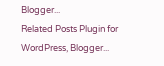Blogger...
Related Posts Plugin for WordPress, Blogger...